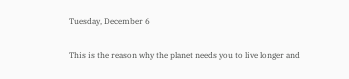Tuesday, December 6

This is the reason why the planet needs you to live longer and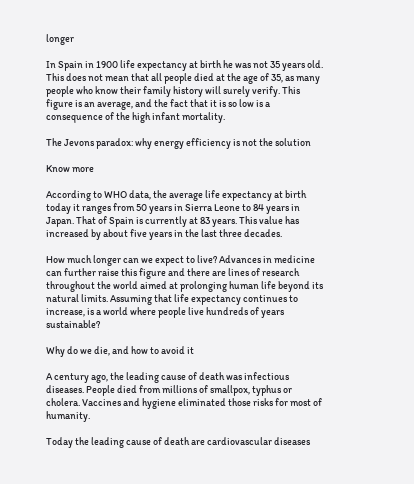longer

In Spain in 1900 life expectancy at birth he was not 35 years old. This does not mean that all people died at the age of 35, as many people who know their family history will surely verify. This figure is an average, and the fact that it is so low is a consequence of the high infant mortality.

The Jevons paradox: why energy efficiency is not the solution

Know more

According to WHO data, the average life expectancy at birth today it ranges from 50 years in Sierra Leone to 84 years in Japan. That of Spain is currently at 83 years. This value has increased by about five years in the last three decades.

How much longer can we expect to live? Advances in medicine can further raise this figure and there are lines of research throughout the world aimed at prolonging human life beyond its natural limits. Assuming that life expectancy continues to increase, is a world where people live hundreds of years sustainable?

Why do we die, and how to avoid it

A century ago, the leading cause of death was infectious diseases. People died from millions of smallpox, typhus or cholera. Vaccines and hygiene eliminated those risks for most of humanity.

Today the leading cause of death are cardiovascular diseases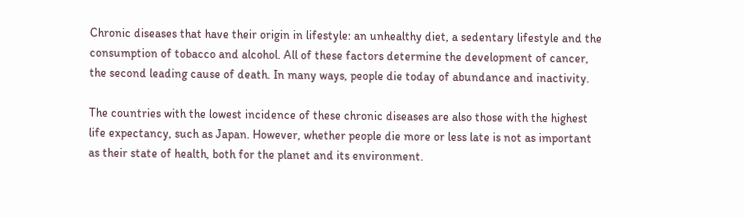Chronic diseases that have their origin in lifestyle: an unhealthy diet, a sedentary lifestyle and the consumption of tobacco and alcohol. All of these factors determine the development of cancer, the second leading cause of death. In many ways, people die today of abundance and inactivity.

The countries with the lowest incidence of these chronic diseases are also those with the highest life expectancy, such as Japan. However, whether people die more or less late is not as important as their state of health, both for the planet and its environment.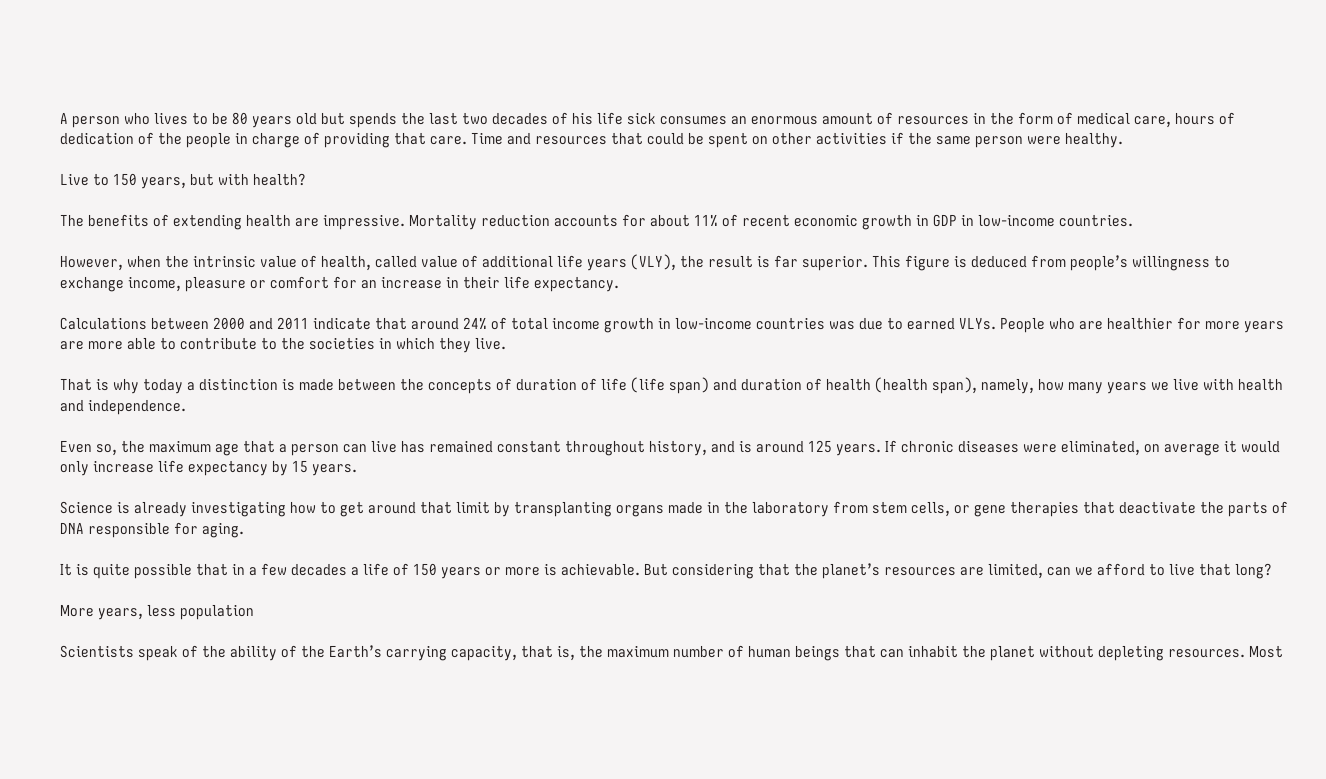A person who lives to be 80 years old but spends the last two decades of his life sick consumes an enormous amount of resources in the form of medical care, hours of dedication of the people in charge of providing that care. Time and resources that could be spent on other activities if the same person were healthy.

Live to 150 years, but with health?

The benefits of extending health are impressive. Mortality reduction accounts for about 11% of recent economic growth in GDP in low-income countries.

However, when the intrinsic value of health, called value of additional life years (VLY), the result is far superior. This figure is deduced from people’s willingness to exchange income, pleasure or comfort for an increase in their life expectancy.

Calculations between 2000 and 2011 indicate that around 24% of total income growth in low-income countries was due to earned VLYs. People who are healthier for more years are more able to contribute to the societies in which they live.

That is why today a distinction is made between the concepts of duration of life (life span) and duration of health (health span), namely, how many years we live with health and independence.

Even so, the maximum age that a person can live has remained constant throughout history, and is around 125 years. If chronic diseases were eliminated, on average it would only increase life expectancy by 15 years.

Science is already investigating how to get around that limit by transplanting organs made in the laboratory from stem cells, or gene therapies that deactivate the parts of DNA responsible for aging.

It is quite possible that in a few decades a life of 150 years or more is achievable. But considering that the planet’s resources are limited, can we afford to live that long?

More years, less population

Scientists speak of the ability of the Earth’s carrying capacity, that is, the maximum number of human beings that can inhabit the planet without depleting resources. Most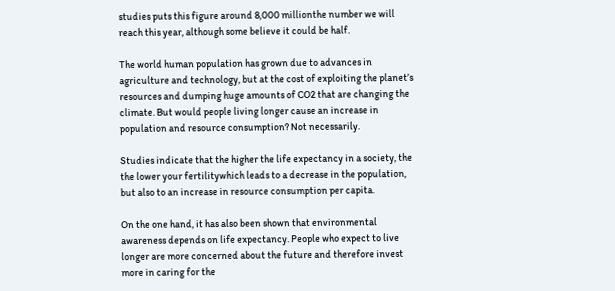studies puts this figure around 8,000 millionthe number we will reach this year, although some believe it could be half.

The world human population has grown due to advances in agriculture and technology, but at the cost of exploiting the planet’s resources and dumping huge amounts of CO2 that are changing the climate. But would people living longer cause an increase in population and resource consumption? Not necessarily.

Studies indicate that the higher the life expectancy in a society, the the lower your fertilitywhich leads to a decrease in the population, but also to an increase in resource consumption per capita.

On the one hand, it has also been shown that environmental awareness depends on life expectancy. People who expect to live longer are more concerned about the future and therefore invest more in caring for the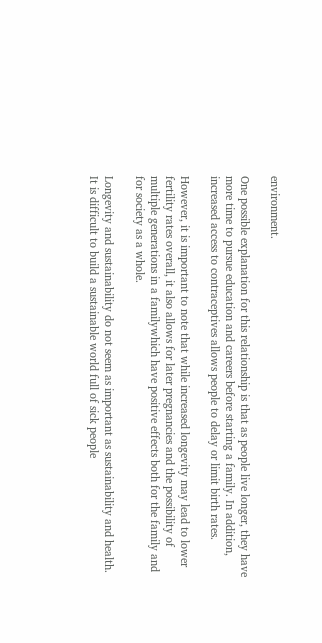environment.

One possible explanation for this relationship is that as people live longer, they have more time to pursue education and careers before starting a family. In addition, increased access to contraceptives allows people to delay or limit birth rates.

However, it is important to note that while increased longevity may lead to lower fertility rates overall, it also allows for later pregnancies and the possibility of multiple generations in a familywhich have positive effects both for the family and for society as a whole.

Longevity and sustainability do not seem as important as sustainability and health. It is difficult to build a sustainable world full of sick people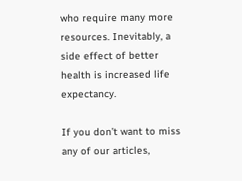who require many more resources. Inevitably, a side effect of better health is increased life expectancy.

If you don’t want to miss any of our articles,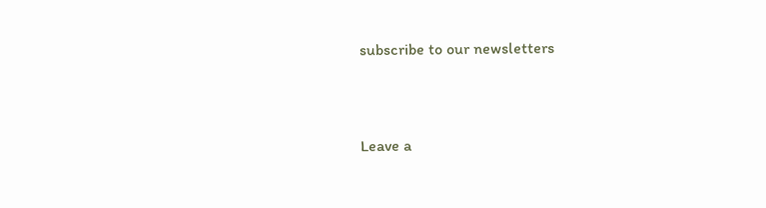subscribe to our newsletters


Leave a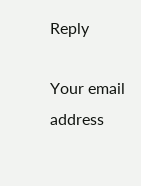Reply

Your email address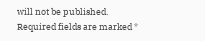will not be published. Required fields are marked *